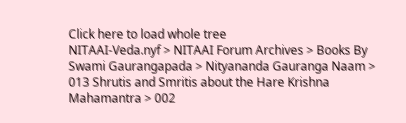Click here to load whole tree
NITAAI-Veda.nyf > NITAAI Forum Archives > Books By Swami Gaurangapada > Nityananda Gauranga Naam > 013 Shrutis and Smritis about the Hare Krishna Mahamantra > 002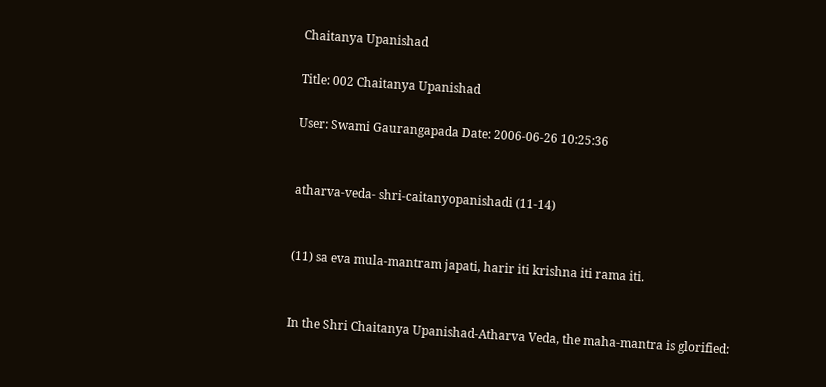Chaitanya Upanishad

Title: 002 Chaitanya Upanishad

User: Swami Gaurangapada Date: 2006-06-26 10:25:36


atharva-veda- shri-caitanyopanishadi (11-14)


(11) sa eva mula-mantram japati, harir iti krishna iti rama iti.


In the Shri Chaitanya Upanishad-Atharva Veda, the maha-mantra is glorified: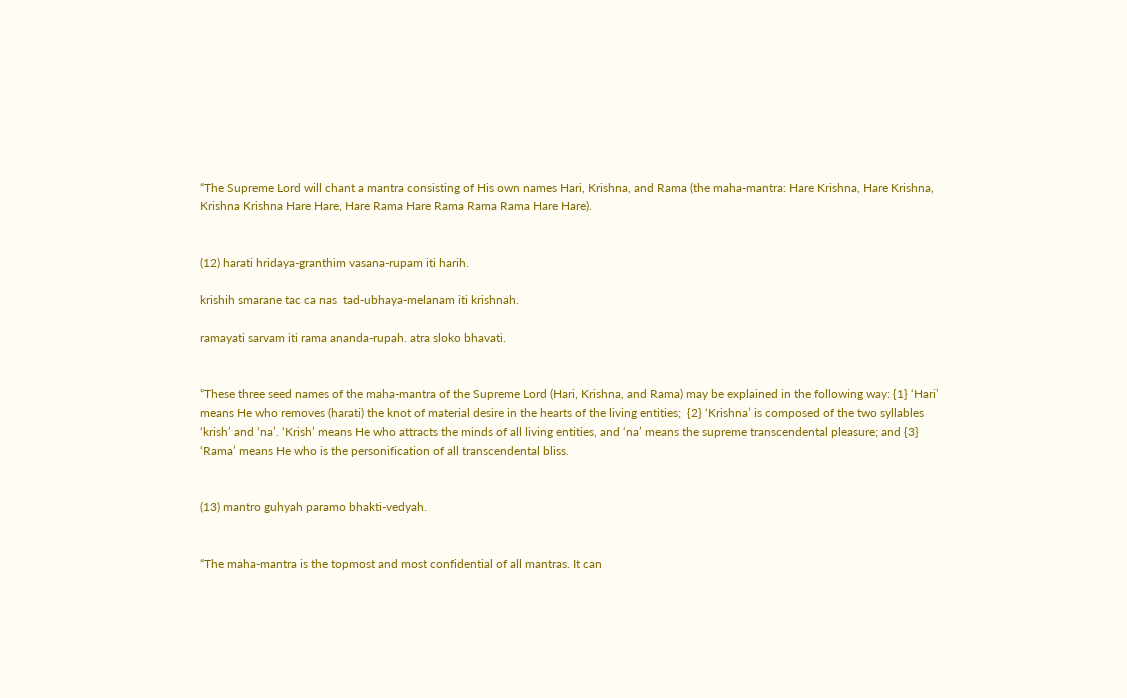“The Supreme Lord will chant a mantra consisting of His own names Hari, Krishna, and Rama (the maha-mantra: Hare Krishna, Hare Krishna, Krishna Krishna Hare Hare, Hare Rama Hare Rama Rama Rama Hare Hare).


(12) harati hridaya-granthim vasana-rupam iti harih.

krishih smarane tac ca nas  tad-ubhaya-melanam iti krishnah.

ramayati sarvam iti rama ananda-rupah. atra sloko bhavati.


“These three seed names of the maha-mantra of the Supreme Lord (Hari, Krishna, and Rama) may be explained in the following way: {1} ‘Hari’ means He who removes (harati) the knot of material desire in the hearts of the living entities;  {2} ‘Krishna’ is composed of the two syllables ‘krish’ and ‘na’. ‘Krish’ means He who attracts the minds of all living entities, and ‘na’ means the supreme transcendental pleasure; and {3} ‘Rama’ means He who is the personification of all transcendental bliss.


(13) mantro guhyah paramo bhakti-vedyah.


“The maha-mantra is the topmost and most confidential of all mantras. It can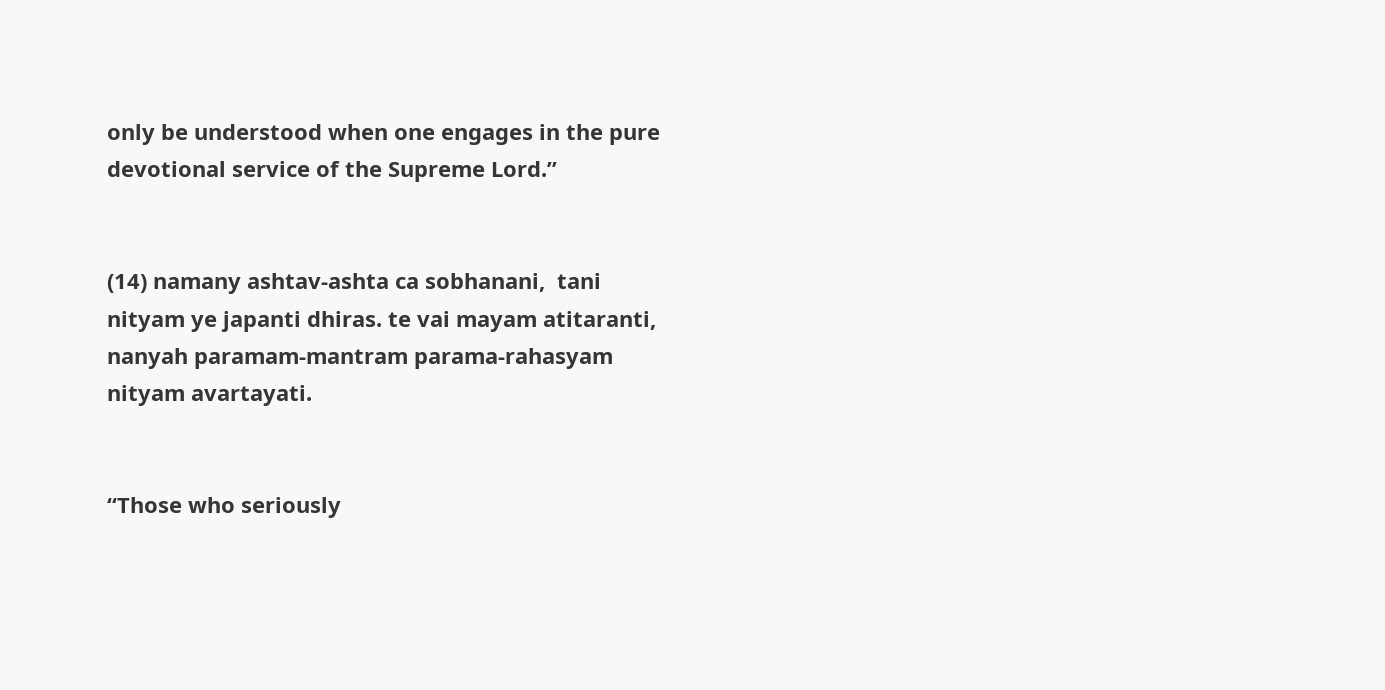only be understood when one engages in the pure devotional service of the Supreme Lord.”


(14) namany ashtav-ashta ca sobhanani,  tani nityam ye japanti dhiras. te vai mayam atitaranti, nanyah paramam-mantram parama-rahasyam nityam avartayati.


“Those who seriously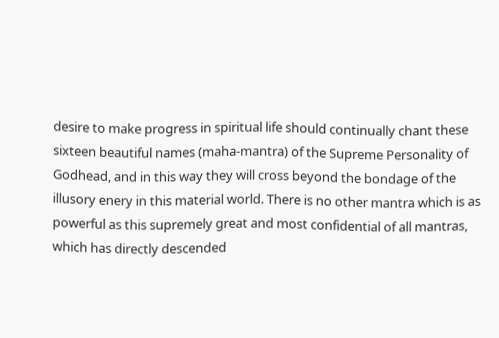desire to make progress in spiritual life should continually chant these sixteen beautiful names (maha-mantra) of the Supreme Personality of Godhead, and in this way they will cross beyond the bondage of the illusory enery in this material world. There is no other mantra which is as powerful as this supremely great and most confidential of all mantras, which has directly descended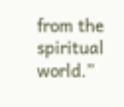from the spiritual world.”